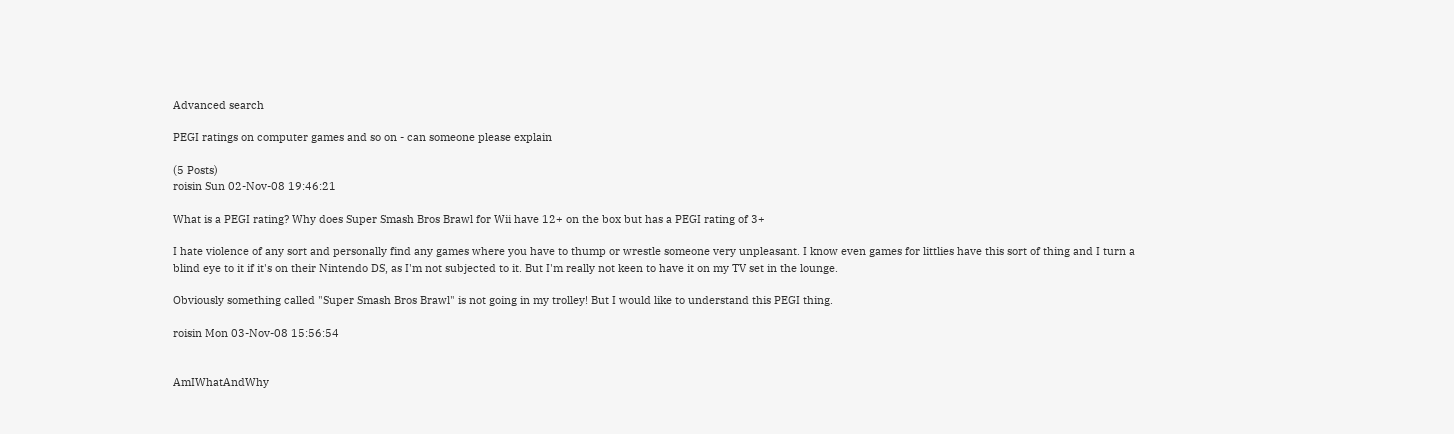Advanced search

PEGI ratings on computer games and so on - can someone please explain

(5 Posts)
roisin Sun 02-Nov-08 19:46:21

What is a PEGI rating? Why does Super Smash Bros Brawl for Wii have 12+ on the box but has a PEGI rating of 3+

I hate violence of any sort and personally find any games where you have to thump or wrestle someone very unpleasant. I know even games for littlies have this sort of thing and I turn a blind eye to it if it's on their Nintendo DS, as I'm not subjected to it. But I'm really not keen to have it on my TV set in the lounge.

Obviously something called "Super Smash Bros Brawl" is not going in my trolley! But I would like to understand this PEGI thing.

roisin Mon 03-Nov-08 15:56:54


AmIWhatAndWhy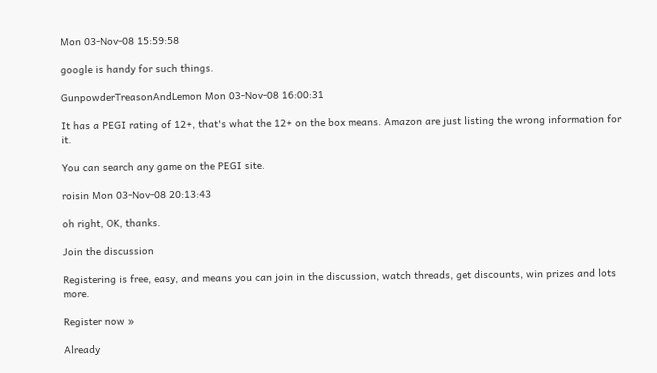Mon 03-Nov-08 15:59:58

google is handy for such things.

GunpowderTreasonAndLemon Mon 03-Nov-08 16:00:31

It has a PEGI rating of 12+, that's what the 12+ on the box means. Amazon are just listing the wrong information for it.

You can search any game on the PEGI site.

roisin Mon 03-Nov-08 20:13:43

oh right, OK, thanks.

Join the discussion

Registering is free, easy, and means you can join in the discussion, watch threads, get discounts, win prizes and lots more.

Register now »

Already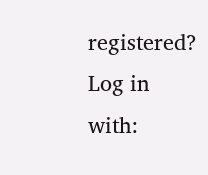registered? Log in with: